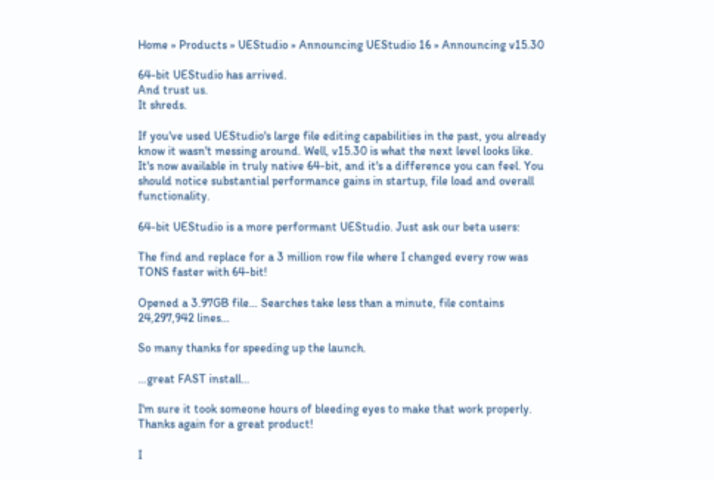Home » Products » UEStudio » Announcing UEStudio 16 » Announcing v15.30

64-bit UEStudio has arrived.
And trust us.
It shreds.

If you've used UEStudio's large file editing capabilities in the past, you already know it wasn't messing around. Well, v15.30 is what the next level looks like. It's now available in truly native 64-bit, and it's a difference you can feel. You should notice substantial performance gains in startup, file load and overall functionality.

64-bit UEStudio is a more performant UEStudio. Just ask our beta users:

The find and replace for a 3 million row file where I changed every row was TONS faster with 64-bit!

Opened a 3.97GB file… Searches take less than a minute, file contains 24,297,942 lines…

So many thanks for speeding up the launch.

…great FAST install…

I'm sure it took someone hours of bleeding eyes to make that work properly. Thanks again for a great product!

I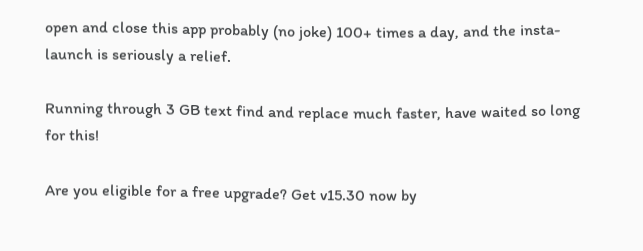open and close this app probably (no joke) 100+ times a day, and the insta-launch is seriously a relief.

Running through 3 GB text find and replace much faster, have waited so long for this!

Are you eligible for a free upgrade? Get v15.30 now by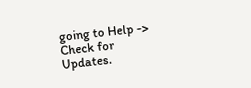going to Help -> Check for Updates.